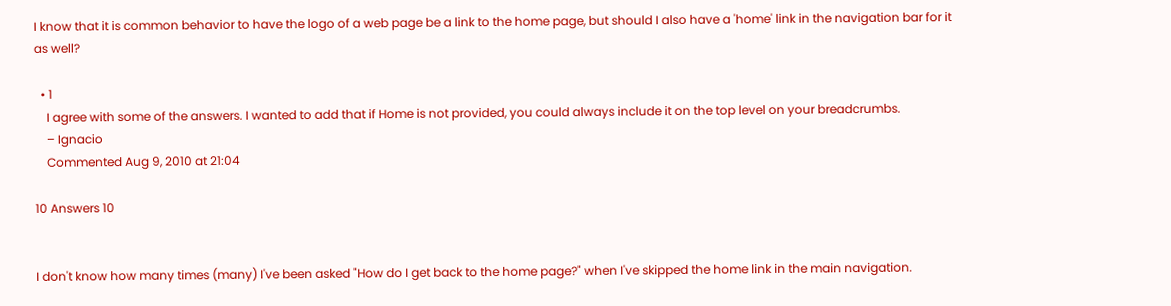I know that it is common behavior to have the logo of a web page be a link to the home page, but should I also have a 'home' link in the navigation bar for it as well?

  • 1
    I agree with some of the answers. I wanted to add that if Home is not provided, you could always include it on the top level on your breadcrumbs.
    – Ignacio
    Commented Aug 9, 2010 at 21:04

10 Answers 10


I don't know how many times (many) I've been asked "How do I get back to the home page?" when I've skipped the home link in the main navigation.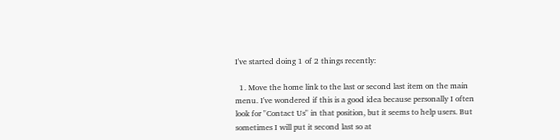I've started doing 1 of 2 things recently:

  1. Move the home link to the last or second last item on the main menu. I've wondered if this is a good idea because personally I often look for "Contact Us" in that position, but it seems to help users. But sometimes I will put it second last so at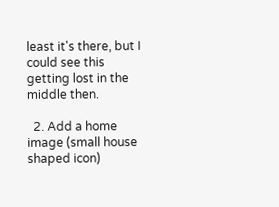least it's there, but I could see this getting lost in the middle then.

  2. Add a home image (small house shaped icon)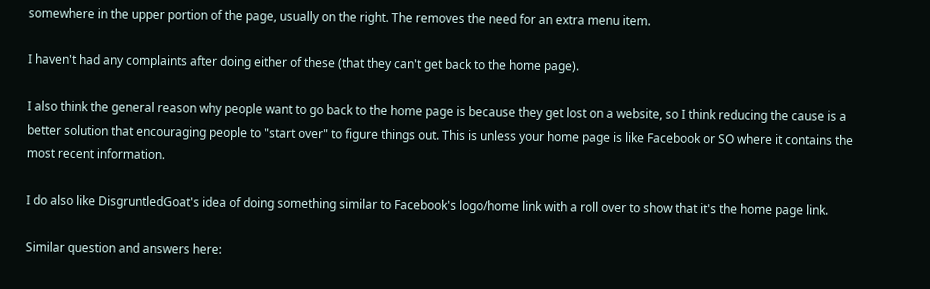somewhere in the upper portion of the page, usually on the right. The removes the need for an extra menu item.

I haven't had any complaints after doing either of these (that they can't get back to the home page).

I also think the general reason why people want to go back to the home page is because they get lost on a website, so I think reducing the cause is a better solution that encouraging people to "start over" to figure things out. This is unless your home page is like Facebook or SO where it contains the most recent information.

I do also like DisgruntledGoat's idea of doing something similar to Facebook's logo/home link with a roll over to show that it's the home page link.

Similar question and answers here: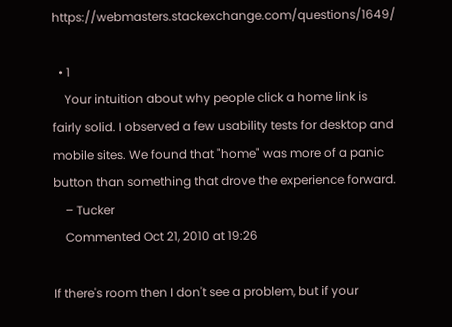https://webmasters.stackexchange.com/questions/1649/

  • 1
    Your intuition about why people click a home link is fairly solid. I observed a few usability tests for desktop and mobile sites. We found that "home" was more of a panic button than something that drove the experience forward.
    – Tucker
    Commented Oct 21, 2010 at 19:26

If there's room then I don't see a problem, but if your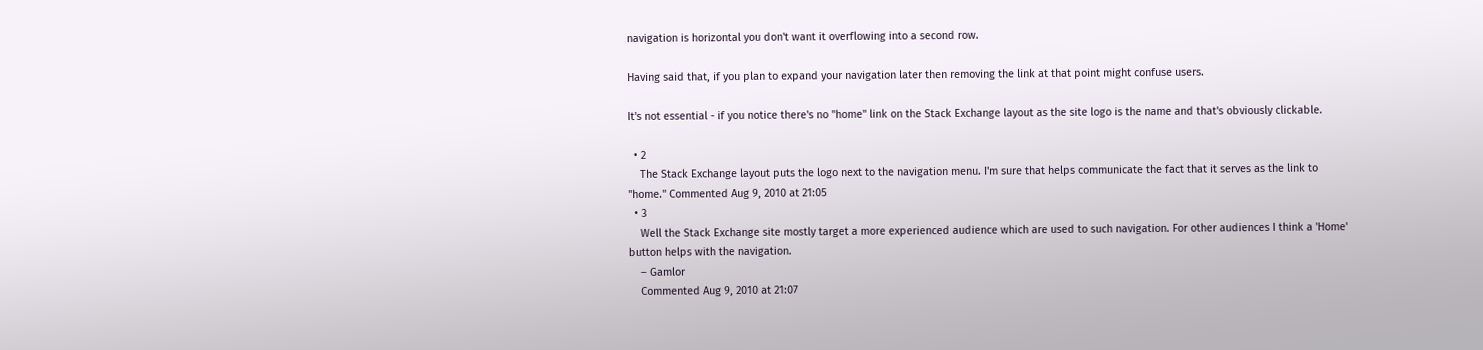navigation is horizontal you don't want it overflowing into a second row.

Having said that, if you plan to expand your navigation later then removing the link at that point might confuse users.

It's not essential - if you notice there's no "home" link on the Stack Exchange layout as the site logo is the name and that's obviously clickable.

  • 2
    The Stack Exchange layout puts the logo next to the navigation menu. I'm sure that helps communicate the fact that it serves as the link to "home." Commented Aug 9, 2010 at 21:05
  • 3
    Well the Stack Exchange site mostly target a more experienced audience which are used to such navigation. For other audiences I think a 'Home' button helps with the navigation.
    – Gamlor
    Commented Aug 9, 2010 at 21:07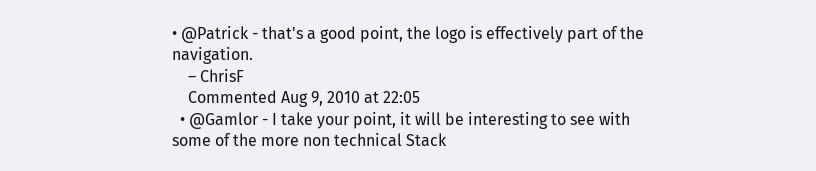• @Patrick - that's a good point, the logo is effectively part of the navigation.
    – ChrisF
    Commented Aug 9, 2010 at 22:05
  • @Gamlor - I take your point, it will be interesting to see with some of the more non technical Stack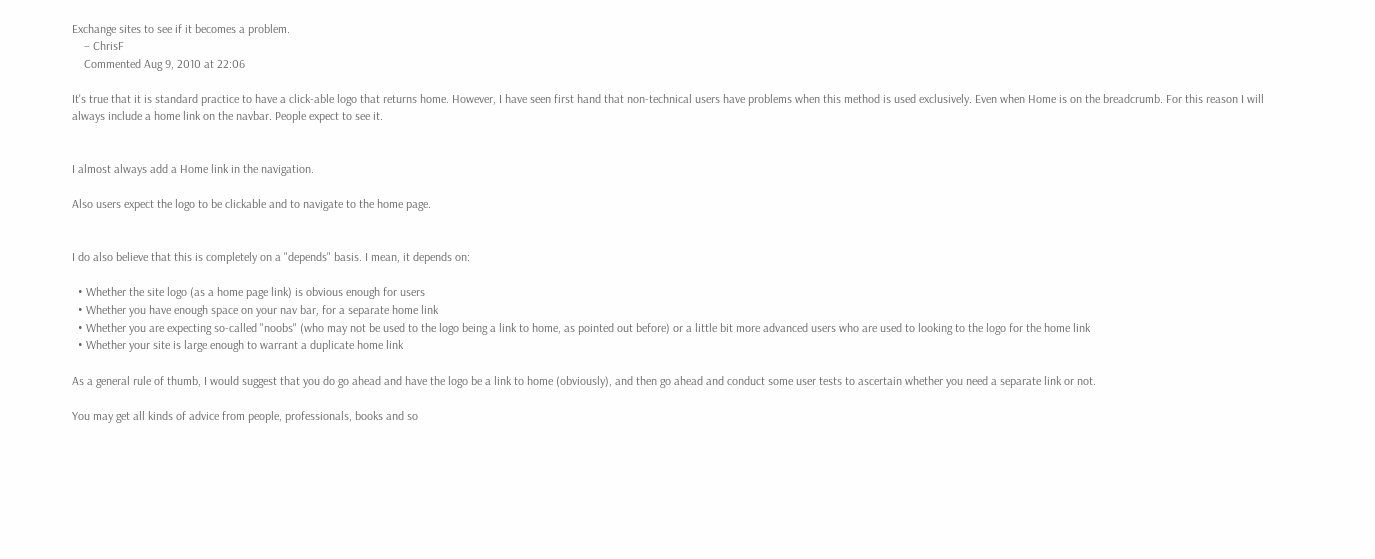Exchange sites to see if it becomes a problem.
    – ChrisF
    Commented Aug 9, 2010 at 22:06

It's true that it is standard practice to have a click-able logo that returns home. However, I have seen first hand that non-technical users have problems when this method is used exclusively. Even when Home is on the breadcrumb. For this reason I will always include a home link on the navbar. People expect to see it.


I almost always add a Home link in the navigation.

Also users expect the logo to be clickable and to navigate to the home page.


I do also believe that this is completely on a "depends" basis. I mean, it depends on:

  • Whether the site logo (as a home page link) is obvious enough for users
  • Whether you have enough space on your nav bar, for a separate home link
  • Whether you are expecting so-called "noobs" (who may not be used to the logo being a link to home, as pointed out before) or a little bit more advanced users who are used to looking to the logo for the home link
  • Whether your site is large enough to warrant a duplicate home link

As a general rule of thumb, I would suggest that you do go ahead and have the logo be a link to home (obviously), and then go ahead and conduct some user tests to ascertain whether you need a separate link or not.

You may get all kinds of advice from people, professionals, books and so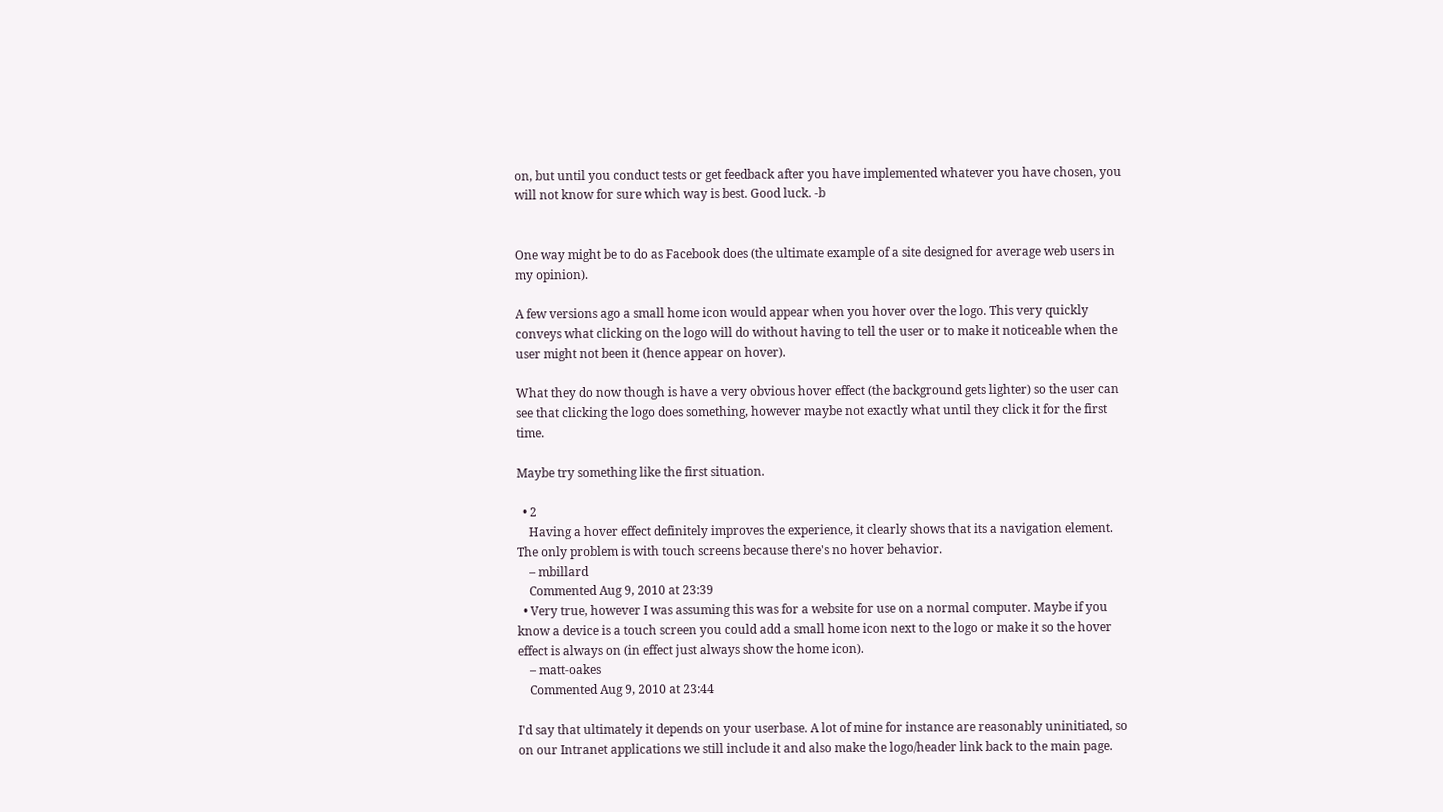on, but until you conduct tests or get feedback after you have implemented whatever you have chosen, you will not know for sure which way is best. Good luck. -b


One way might be to do as Facebook does (the ultimate example of a site designed for average web users in my opinion).

A few versions ago a small home icon would appear when you hover over the logo. This very quickly conveys what clicking on the logo will do without having to tell the user or to make it noticeable when the user might not been it (hence appear on hover).

What they do now though is have a very obvious hover effect (the background gets lighter) so the user can see that clicking the logo does something, however maybe not exactly what until they click it for the first time.

Maybe try something like the first situation.

  • 2
    Having a hover effect definitely improves the experience, it clearly shows that its a navigation element. The only problem is with touch screens because there's no hover behavior.
    – mbillard
    Commented Aug 9, 2010 at 23:39
  • Very true, however I was assuming this was for a website for use on a normal computer. Maybe if you know a device is a touch screen you could add a small home icon next to the logo or make it so the hover effect is always on (in effect just always show the home icon).
    – matt-oakes
    Commented Aug 9, 2010 at 23:44

I'd say that ultimately it depends on your userbase. A lot of mine for instance are reasonably uninitiated, so on our Intranet applications we still include it and also make the logo/header link back to the main page.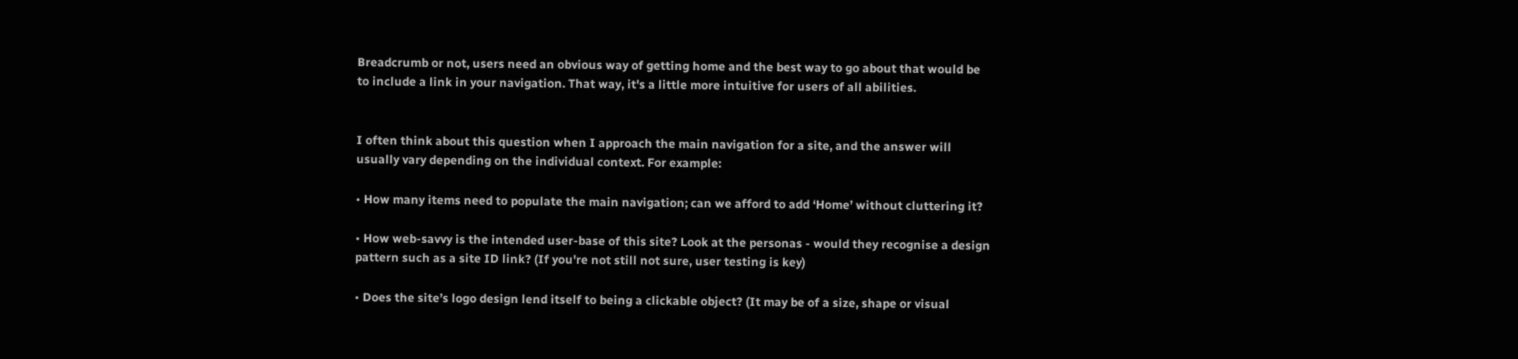Breadcrumb or not, users need an obvious way of getting home and the best way to go about that would be to include a link in your navigation. That way, it's a little more intuitive for users of all abilities.


I often think about this question when I approach the main navigation for a site, and the answer will usually vary depending on the individual context. For example:

• How many items need to populate the main navigation; can we afford to add ‘Home’ without cluttering it?

• How web-savvy is the intended user-base of this site? Look at the personas - would they recognise a design pattern such as a site ID link? (If you're not still not sure, user testing is key)

• Does the site’s logo design lend itself to being a clickable object? (It may be of a size, shape or visual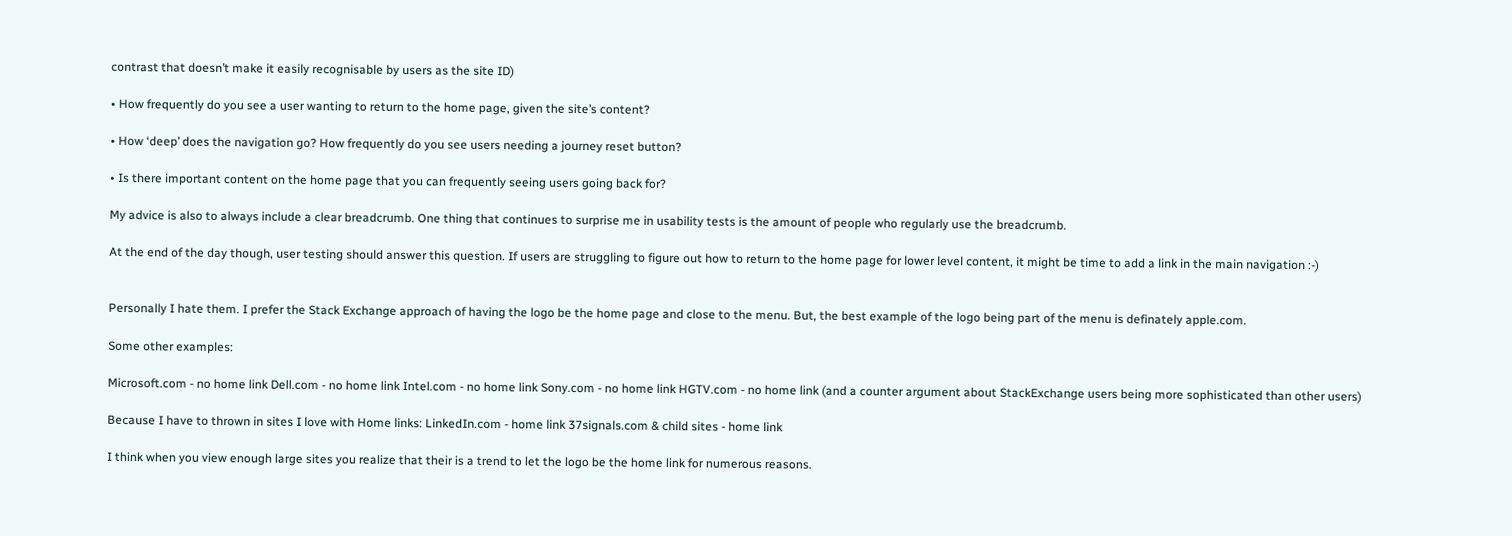contrast that doesn’t make it easily recognisable by users as the site ID)

• How frequently do you see a user wanting to return to the home page, given the site’s content?

• How ‘deep’ does the navigation go? How frequently do you see users needing a journey reset button?

• Is there important content on the home page that you can frequently seeing users going back for?

My advice is also to always include a clear breadcrumb. One thing that continues to surprise me in usability tests is the amount of people who regularly use the breadcrumb.

At the end of the day though, user testing should answer this question. If users are struggling to figure out how to return to the home page for lower level content, it might be time to add a link in the main navigation :-)


Personally I hate them. I prefer the Stack Exchange approach of having the logo be the home page and close to the menu. But, the best example of the logo being part of the menu is definately apple.com.

Some other examples:

Microsoft.com - no home link Dell.com - no home link Intel.com - no home link Sony.com - no home link HGTV.com - no home link (and a counter argument about StackExchange users being more sophisticated than other users)

Because I have to thrown in sites I love with Home links: LinkedIn.com - home link 37signals.com & child sites - home link

I think when you view enough large sites you realize that their is a trend to let the logo be the home link for numerous reasons.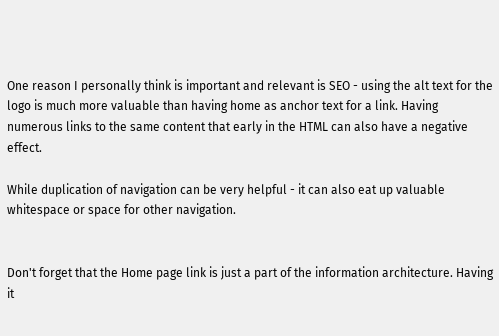One reason I personally think is important and relevant is SEO - using the alt text for the logo is much more valuable than having home as anchor text for a link. Having numerous links to the same content that early in the HTML can also have a negative effect.

While duplication of navigation can be very helpful - it can also eat up valuable whitespace or space for other navigation.


Don't forget that the Home page link is just a part of the information architecture. Having it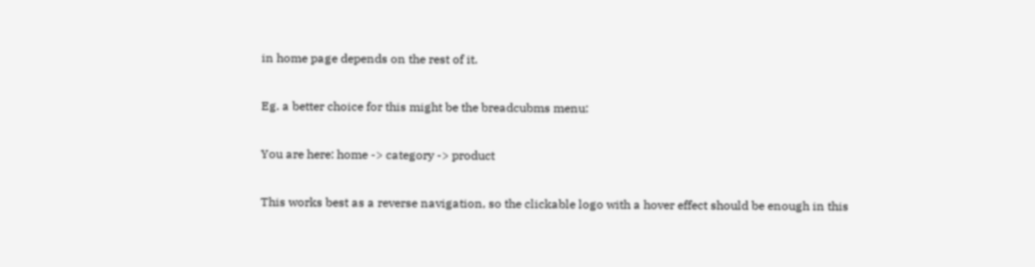in home page depends on the rest of it.

Eg. a better choice for this might be the breadcubms menu:

You are here: home -> category -> product

This works best as a reverse navigation, so the clickable logo with a hover effect should be enough in this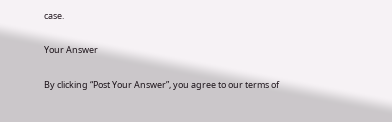case.

Your Answer

By clicking “Post Your Answer”, you agree to our terms of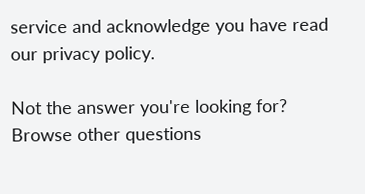service and acknowledge you have read our privacy policy.

Not the answer you're looking for? Browse other questions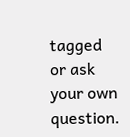tagged or ask your own question.